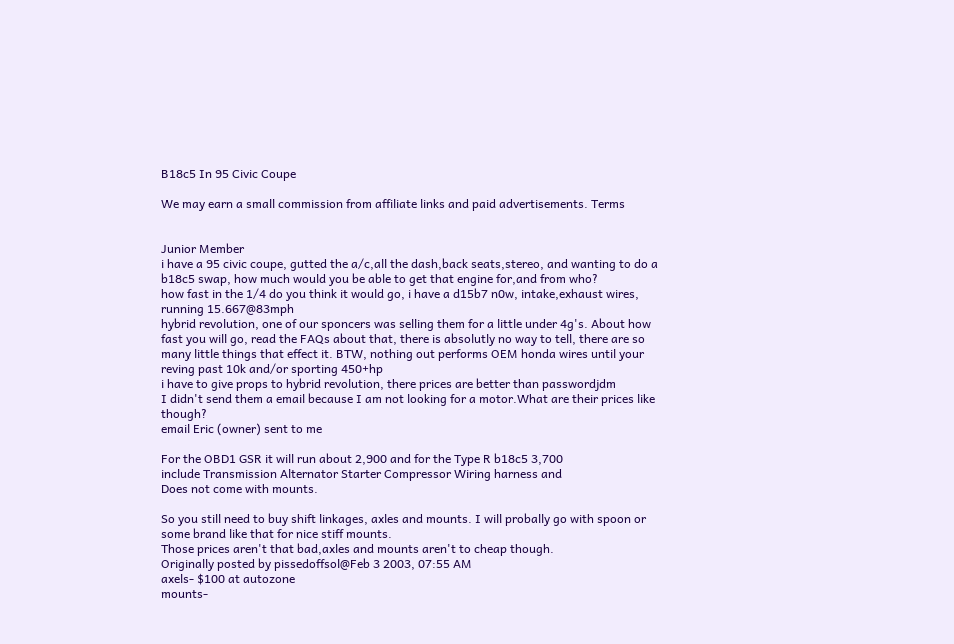B18c5 In 95 Civic Coupe

We may earn a small commission from affiliate links and paid advertisements. Terms


Junior Member
i have a 95 civic coupe, gutted the a/c,all the dash,back seats,stereo, and wanting to do a b18c5 swap, how much would you be able to get that engine for,and from who?
how fast in the 1/4 do you think it would go, i have a d15b7 n0w, intake,exhaust wires, running 15.667@83mph
hybrid revolution, one of our sponcers was selling them for a little under 4g's. About how fast you will go, read the FAQs about that, there is absolutly no way to tell, there are so many little things that effect it. BTW, nothing out performs OEM honda wires until your reving past 10k and/or sporting 450+hp
i have to give props to hybrid revolution, there prices are better than passwordjdm
I didn't send them a email because I am not looking for a motor.What are their prices like though?
email Eric (owner) sent to me

For the OBD1 GSR it will run about 2,900 and for the Type R b18c5 3,700
include Transmission Alternator Starter Compressor Wiring harness and
Does not come with mounts.

So you still need to buy shift linkages, axles and mounts. I will probally go with spoon or some brand like that for nice stiff mounts.
Those prices aren't that bad,axles and mounts aren't to cheap though.
Originally posted by pissedoffsol@Feb 3 2003, 07:55 AM
axels- $100 at autozone
mounts-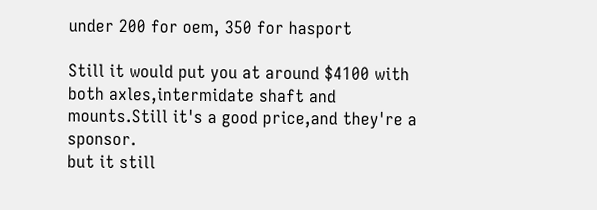under 200 for oem, 350 for hasport

Still it would put you at around $4100 with both axles,intermidate shaft and mounts.Still it's a good price,and they're a sponsor.
but it still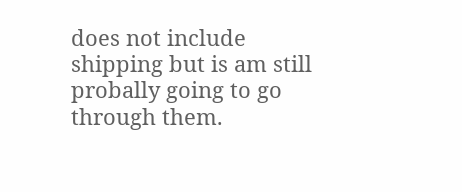does not include shipping but is am still probally going to go through them.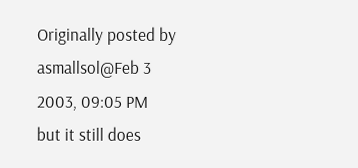Originally posted by asmallsol@Feb 3 2003, 09:05 PM
but it still does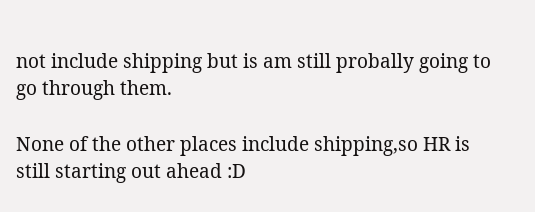not include shipping but is am still probally going to go through them.

None of the other places include shipping,so HR is still starting out ahead :D